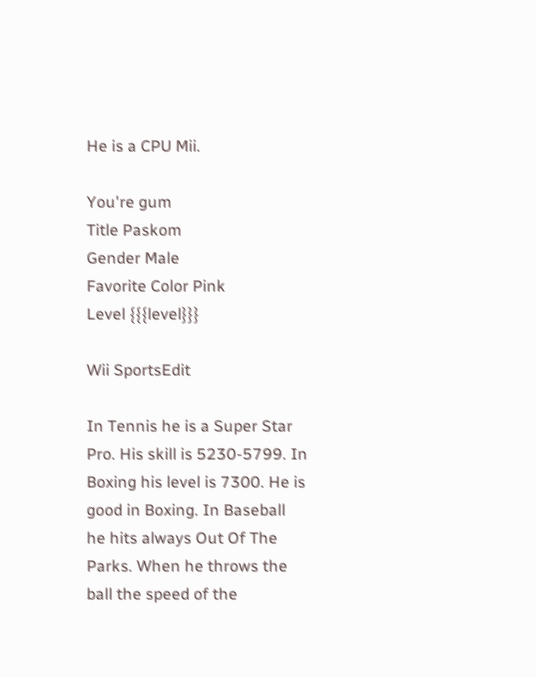He is a CPU Mii.

You're gum
Title Paskom
Gender Male
Favorite Color Pink
Level {{{level}}}

Wii SportsEdit

In Tennis he is a Super Star Pro. His skill is 5230-5799. In Boxing his level is 7300. He is good in Boxing. In Baseball he hits always Out Of The Parks. When he throws the ball the speed of the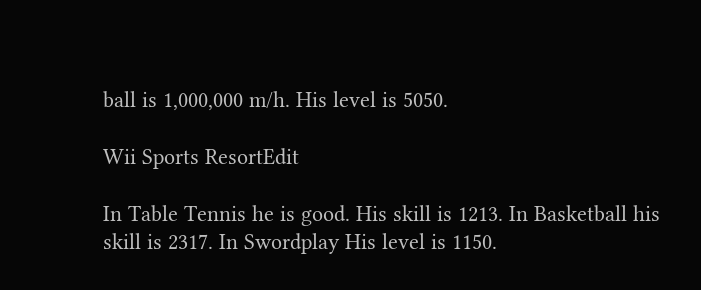ball is 1,000,000 m/h. His level is 5050.

Wii Sports ResortEdit

In Table Tennis he is good. His skill is 1213. In Basketball his skill is 2317. In Swordplay His level is 1150.